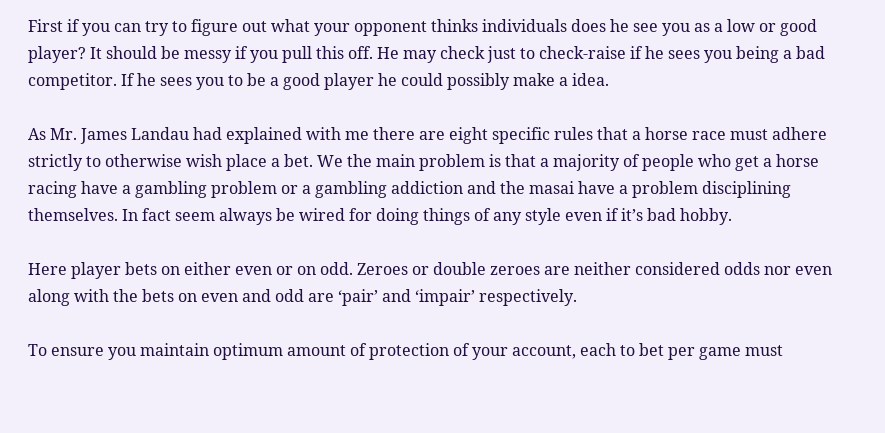First if you can try to figure out what your opponent thinks individuals does he see you as a low or good player? It should be messy if you pull this off. He may check just to check-raise if he sees you being a bad competitor. If he sees you to be a good player he could possibly make a idea.

As Mr. James Landau had explained with me there are eight specific rules that a horse race must adhere strictly to otherwise wish place a bet. We the main problem is that a majority of people who get a horse racing have a gambling problem or a gambling addiction and the masai have a problem disciplining themselves. In fact seem always be wired for doing things of any style even if it’s bad hobby.

Here player bets on either even or on odd. Zeroes or double zeroes are neither considered odds nor even along with the bets on even and odd are ‘pair’ and ‘impair’ respectively.

To ensure you maintain optimum amount of protection of your account, each to bet per game must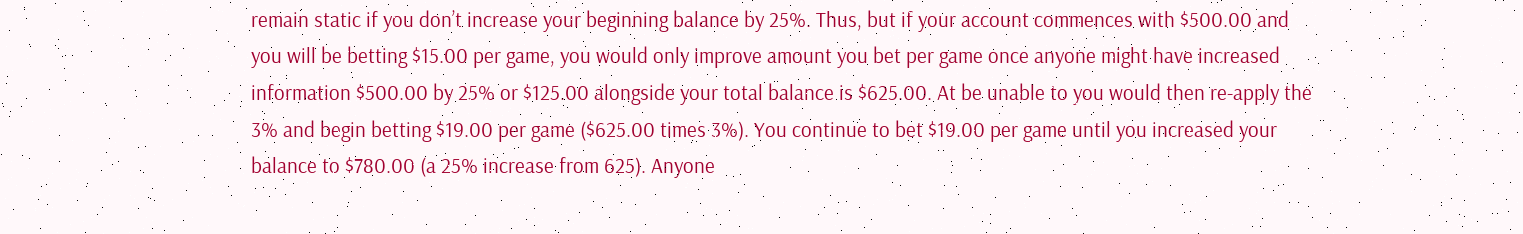remain static if you don’t increase your beginning balance by 25%. Thus, but if your account commences with $500.00 and you will be betting $15.00 per game, you would only improve amount you bet per game once anyone might have increased information $500.00 by 25% or $125.00 alongside your total balance is $625.00. At be unable to you would then re-apply the 3% and begin betting $19.00 per game ($625.00 times 3%). You continue to bet $19.00 per game until you increased your balance to $780.00 (a 25% increase from 625). Anyone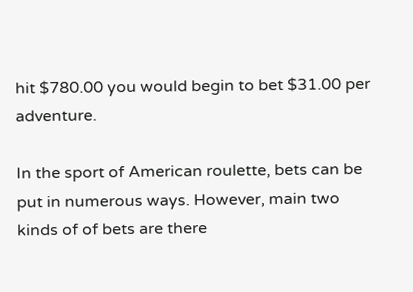hit $780.00 you would begin to bet $31.00 per adventure.

In the sport of American roulette, bets can be put in numerous ways. However, main two kinds of of bets are there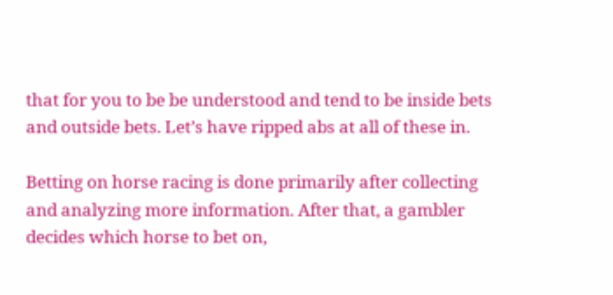that for you to be be understood and tend to be inside bets and outside bets. Let’s have ripped abs at all of these in.

Betting on horse racing is done primarily after collecting and analyzing more information. After that, a gambler decides which horse to bet on,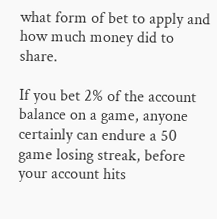what form of bet to apply and how much money did to share.

If you bet 2% of the account balance on a game, anyone certainly can endure a 50 game losing streak, before your account hits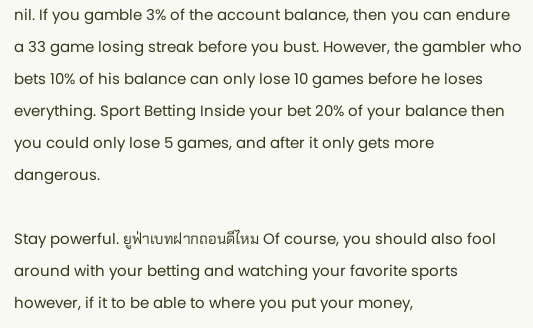nil. If you gamble 3% of the account balance, then you can endure a 33 game losing streak before you bust. However, the gambler who bets 10% of his balance can only lose 10 games before he loses everything. Sport Betting Inside your bet 20% of your balance then you could only lose 5 games, and after it only gets more dangerous.

Stay powerful. ยูฟ่าเบทฝากถอนดีไหม Of course, you should also fool around with your betting and watching your favorite sports however, if it to be able to where you put your money,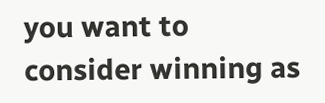you want to consider winning as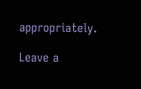appropriately.

Leave a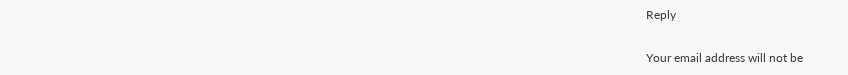Reply

Your email address will not be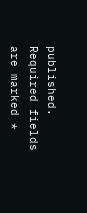published. Required fields are marked *